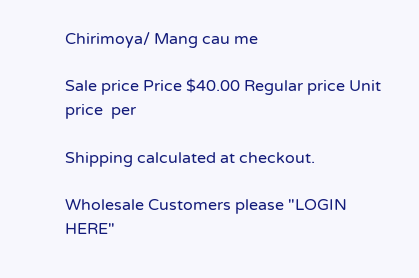Chirimoya/ Mang cau me

Sale price Price $40.00 Regular price Unit price  per

Shipping calculated at checkout.

Wholesale Customers please "LOGIN HERE"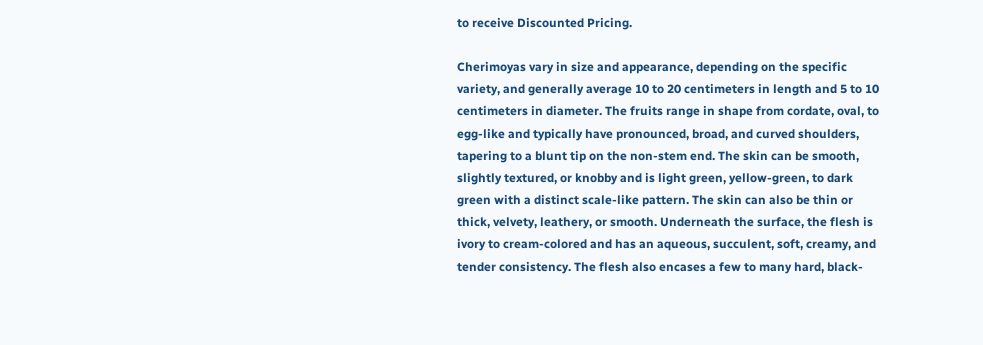to receive Discounted Pricing.

Cherimoyas vary in size and appearance, depending on the specific variety, and generally average 10 to 20 centimeters in length and 5 to 10 centimeters in diameter. The fruits range in shape from cordate, oval, to egg-like and typically have pronounced, broad, and curved shoulders, tapering to a blunt tip on the non-stem end. The skin can be smooth, slightly textured, or knobby and is light green, yellow-green, to dark green with a distinct scale-like pattern. The skin can also be thin or thick, velvety, leathery, or smooth. Underneath the surface, the flesh is ivory to cream-colored and has an aqueous, succulent, soft, creamy, and tender consistency. The flesh also encases a few to many hard, black-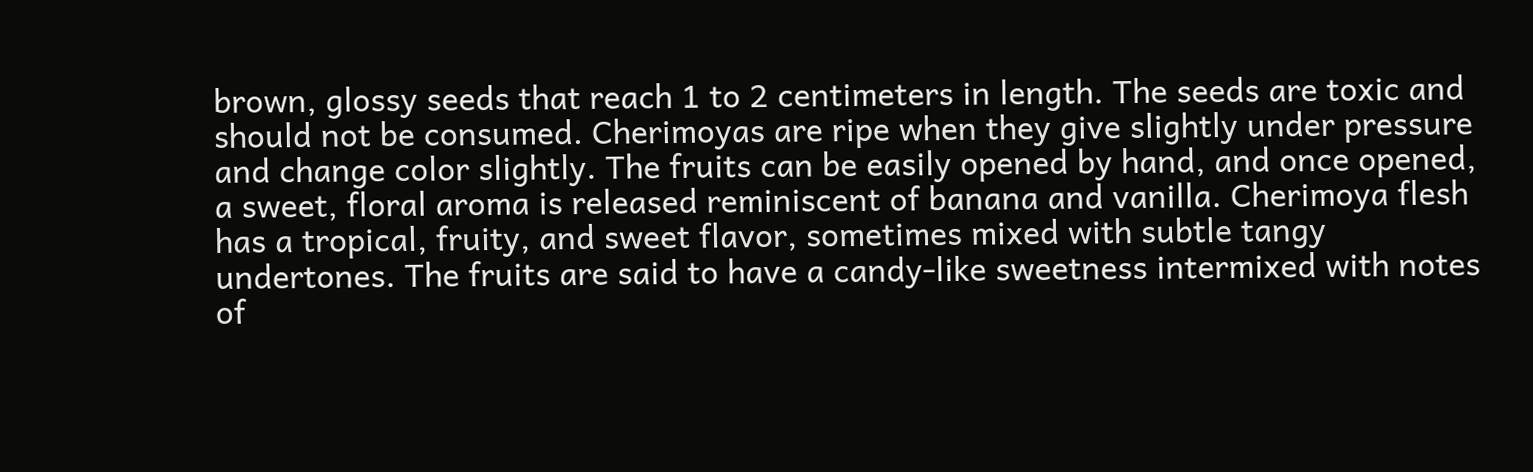brown, glossy seeds that reach 1 to 2 centimeters in length. The seeds are toxic and should not be consumed. Cherimoyas are ripe when they give slightly under pressure and change color slightly. The fruits can be easily opened by hand, and once opened, a sweet, floral aroma is released reminiscent of banana and vanilla. Cherimoya flesh has a tropical, fruity, and sweet flavor, sometimes mixed with subtle tangy undertones. The fruits are said to have a candy-like sweetness intermixed with notes of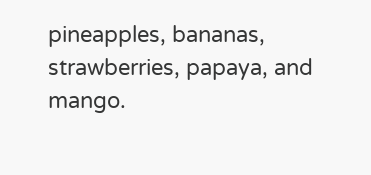pineapples, bananas, strawberries, papaya, and mango.